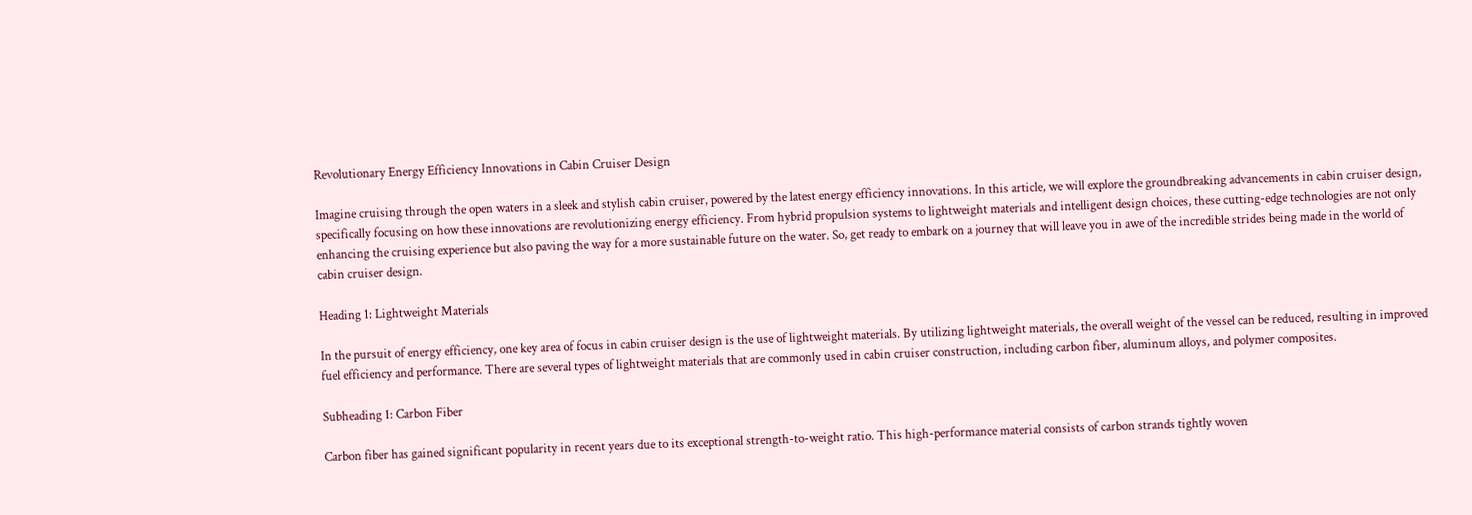Revolutionary Energy Efficiency Innovations in Cabin Cruiser Design

Imagine cruising through the open waters in a sleek and stylish cabin cruiser, powered by the latest energy efficiency innovations. In this article, we will explore the groundbreaking advancements in cabin cruiser design, specifically focusing on how these innovations are revolutionizing energy efficiency. From hybrid propulsion systems to lightweight materials and intelligent design choices, these cutting-edge technologies are not only enhancing the cruising experience but also paving the way for a more sustainable future on the water. So, get ready to embark on a journey that will leave you in awe of the incredible strides being made in the world of cabin cruiser design.

Heading 1: Lightweight Materials

In the pursuit of energy efficiency, one key area of focus in cabin cruiser design is the use of lightweight materials. By utilizing lightweight materials, the overall weight of the vessel can be reduced, resulting in improved fuel efficiency and performance. There are several types of lightweight materials that are commonly used in cabin cruiser construction, including carbon fiber, aluminum alloys, and polymer composites.

Subheading 1: Carbon Fiber

Carbon fiber has gained significant popularity in recent years due to its exceptional strength-to-weight ratio. This high-performance material consists of carbon strands tightly woven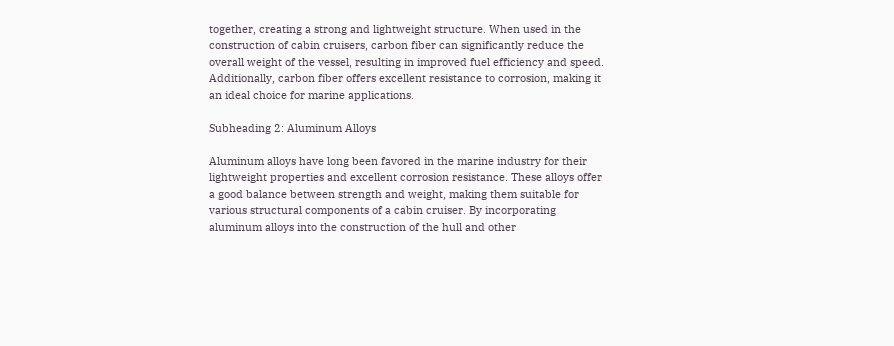together, creating a strong and lightweight structure. When used in the construction of cabin cruisers, carbon fiber can significantly reduce the overall weight of the vessel, resulting in improved fuel efficiency and speed. Additionally, carbon fiber offers excellent resistance to corrosion, making it an ideal choice for marine applications.

Subheading 2: Aluminum Alloys

Aluminum alloys have long been favored in the marine industry for their lightweight properties and excellent corrosion resistance. These alloys offer a good balance between strength and weight, making them suitable for various structural components of a cabin cruiser. By incorporating aluminum alloys into the construction of the hull and other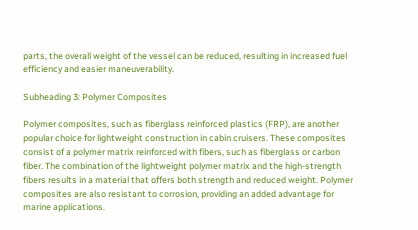parts, the overall weight of the vessel can be reduced, resulting in increased fuel efficiency and easier maneuverability.

Subheading 3: Polymer Composites

Polymer composites, such as fiberglass reinforced plastics (FRP), are another popular choice for lightweight construction in cabin cruisers. These composites consist of a polymer matrix reinforced with fibers, such as fiberglass or carbon fiber. The combination of the lightweight polymer matrix and the high-strength fibers results in a material that offers both strength and reduced weight. Polymer composites are also resistant to corrosion, providing an added advantage for marine applications.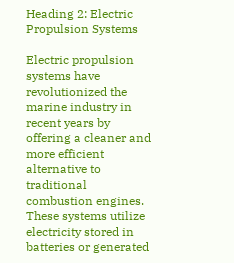Heading 2: Electric Propulsion Systems

Electric propulsion systems have revolutionized the marine industry in recent years by offering a cleaner and more efficient alternative to traditional combustion engines. These systems utilize electricity stored in batteries or generated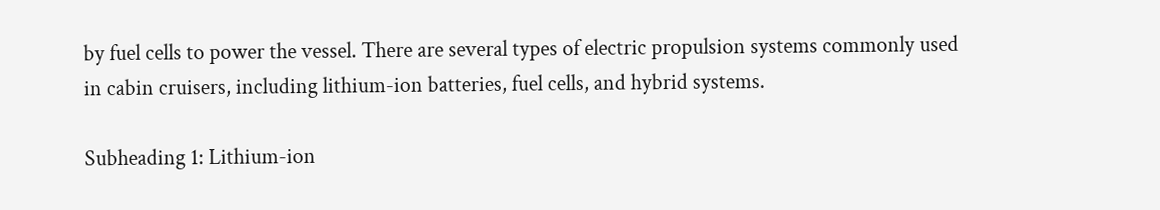by fuel cells to power the vessel. There are several types of electric propulsion systems commonly used in cabin cruisers, including lithium-ion batteries, fuel cells, and hybrid systems.

Subheading 1: Lithium-ion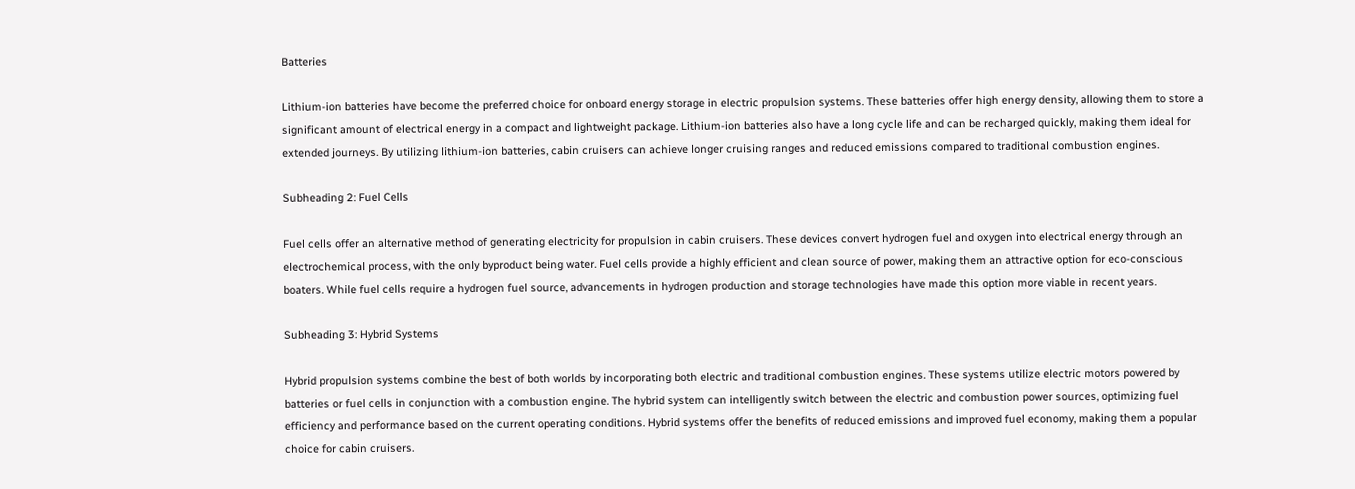Batteries

Lithium-ion batteries have become the preferred choice for onboard energy storage in electric propulsion systems. These batteries offer high energy density, allowing them to store a significant amount of electrical energy in a compact and lightweight package. Lithium-ion batteries also have a long cycle life and can be recharged quickly, making them ideal for extended journeys. By utilizing lithium-ion batteries, cabin cruisers can achieve longer cruising ranges and reduced emissions compared to traditional combustion engines.

Subheading 2: Fuel Cells

Fuel cells offer an alternative method of generating electricity for propulsion in cabin cruisers. These devices convert hydrogen fuel and oxygen into electrical energy through an electrochemical process, with the only byproduct being water. Fuel cells provide a highly efficient and clean source of power, making them an attractive option for eco-conscious boaters. While fuel cells require a hydrogen fuel source, advancements in hydrogen production and storage technologies have made this option more viable in recent years.

Subheading 3: Hybrid Systems

Hybrid propulsion systems combine the best of both worlds by incorporating both electric and traditional combustion engines. These systems utilize electric motors powered by batteries or fuel cells in conjunction with a combustion engine. The hybrid system can intelligently switch between the electric and combustion power sources, optimizing fuel efficiency and performance based on the current operating conditions. Hybrid systems offer the benefits of reduced emissions and improved fuel economy, making them a popular choice for cabin cruisers.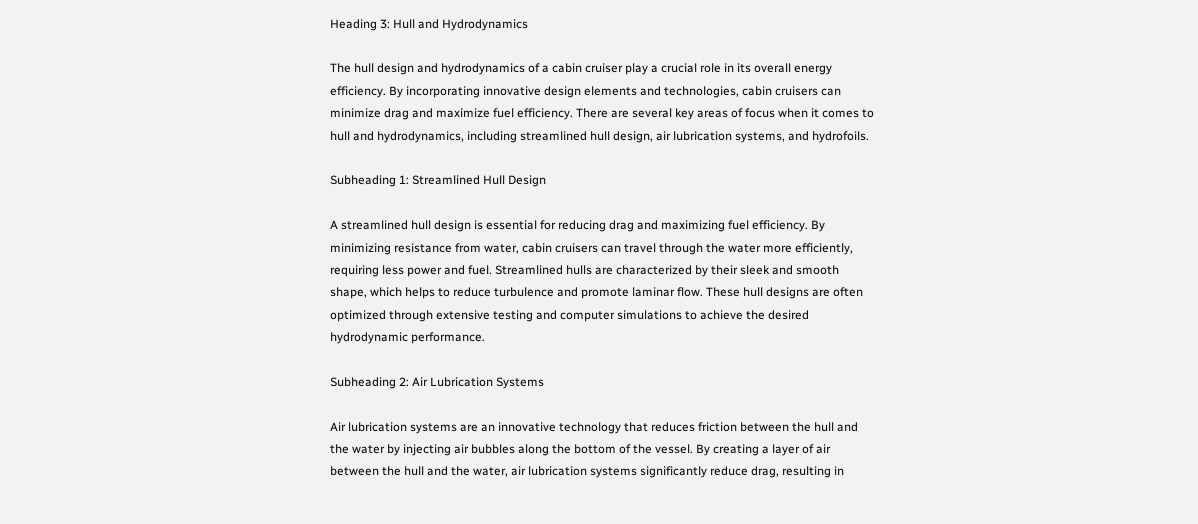Heading 3: Hull and Hydrodynamics

The hull design and hydrodynamics of a cabin cruiser play a crucial role in its overall energy efficiency. By incorporating innovative design elements and technologies, cabin cruisers can minimize drag and maximize fuel efficiency. There are several key areas of focus when it comes to hull and hydrodynamics, including streamlined hull design, air lubrication systems, and hydrofoils.

Subheading 1: Streamlined Hull Design

A streamlined hull design is essential for reducing drag and maximizing fuel efficiency. By minimizing resistance from water, cabin cruisers can travel through the water more efficiently, requiring less power and fuel. Streamlined hulls are characterized by their sleek and smooth shape, which helps to reduce turbulence and promote laminar flow. These hull designs are often optimized through extensive testing and computer simulations to achieve the desired hydrodynamic performance.

Subheading 2: Air Lubrication Systems

Air lubrication systems are an innovative technology that reduces friction between the hull and the water by injecting air bubbles along the bottom of the vessel. By creating a layer of air between the hull and the water, air lubrication systems significantly reduce drag, resulting in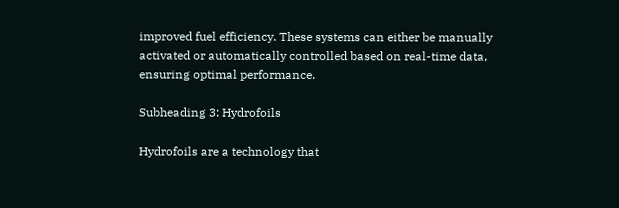improved fuel efficiency. These systems can either be manually activated or automatically controlled based on real-time data, ensuring optimal performance.

Subheading 3: Hydrofoils

Hydrofoils are a technology that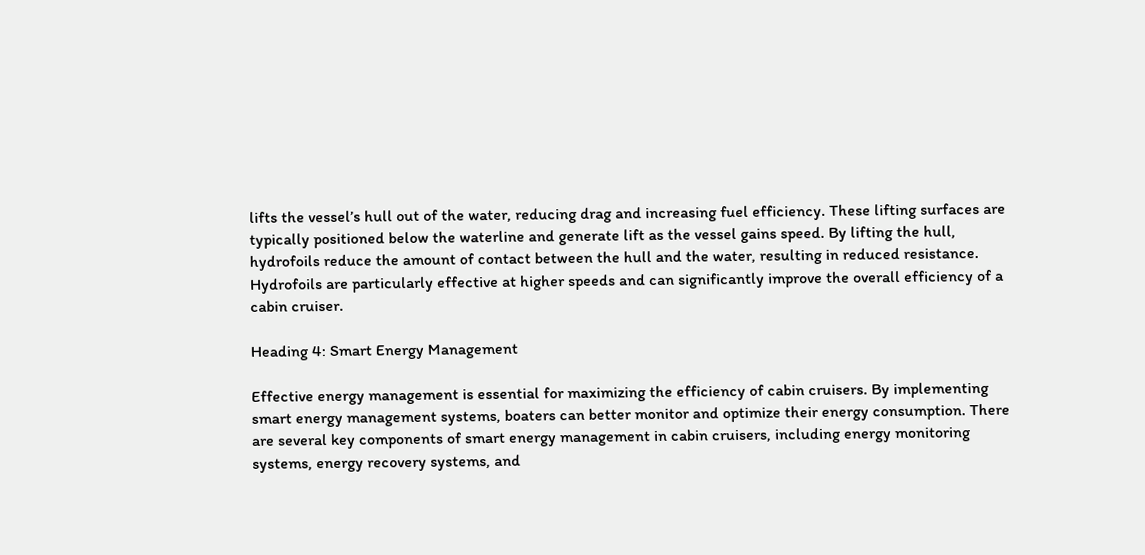lifts the vessel’s hull out of the water, reducing drag and increasing fuel efficiency. These lifting surfaces are typically positioned below the waterline and generate lift as the vessel gains speed. By lifting the hull, hydrofoils reduce the amount of contact between the hull and the water, resulting in reduced resistance. Hydrofoils are particularly effective at higher speeds and can significantly improve the overall efficiency of a cabin cruiser.

Heading 4: Smart Energy Management

Effective energy management is essential for maximizing the efficiency of cabin cruisers. By implementing smart energy management systems, boaters can better monitor and optimize their energy consumption. There are several key components of smart energy management in cabin cruisers, including energy monitoring systems, energy recovery systems, and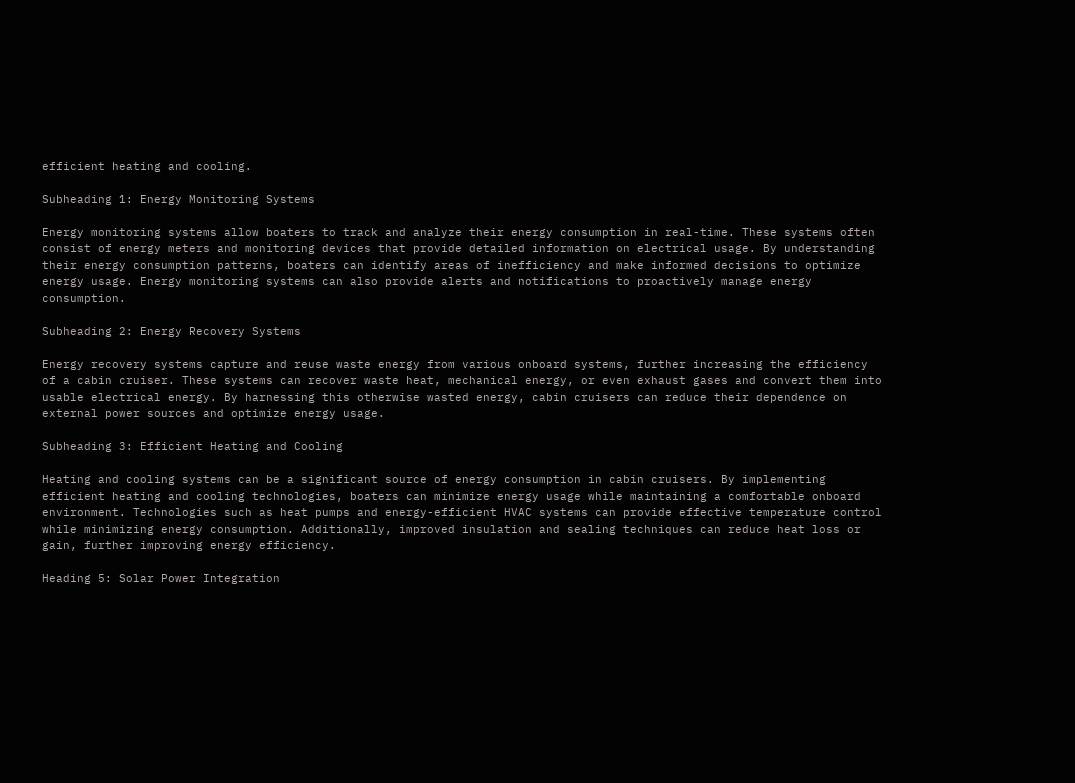efficient heating and cooling.

Subheading 1: Energy Monitoring Systems

Energy monitoring systems allow boaters to track and analyze their energy consumption in real-time. These systems often consist of energy meters and monitoring devices that provide detailed information on electrical usage. By understanding their energy consumption patterns, boaters can identify areas of inefficiency and make informed decisions to optimize energy usage. Energy monitoring systems can also provide alerts and notifications to proactively manage energy consumption.

Subheading 2: Energy Recovery Systems

Energy recovery systems capture and reuse waste energy from various onboard systems, further increasing the efficiency of a cabin cruiser. These systems can recover waste heat, mechanical energy, or even exhaust gases and convert them into usable electrical energy. By harnessing this otherwise wasted energy, cabin cruisers can reduce their dependence on external power sources and optimize energy usage.

Subheading 3: Efficient Heating and Cooling

Heating and cooling systems can be a significant source of energy consumption in cabin cruisers. By implementing efficient heating and cooling technologies, boaters can minimize energy usage while maintaining a comfortable onboard environment. Technologies such as heat pumps and energy-efficient HVAC systems can provide effective temperature control while minimizing energy consumption. Additionally, improved insulation and sealing techniques can reduce heat loss or gain, further improving energy efficiency.

Heading 5: Solar Power Integration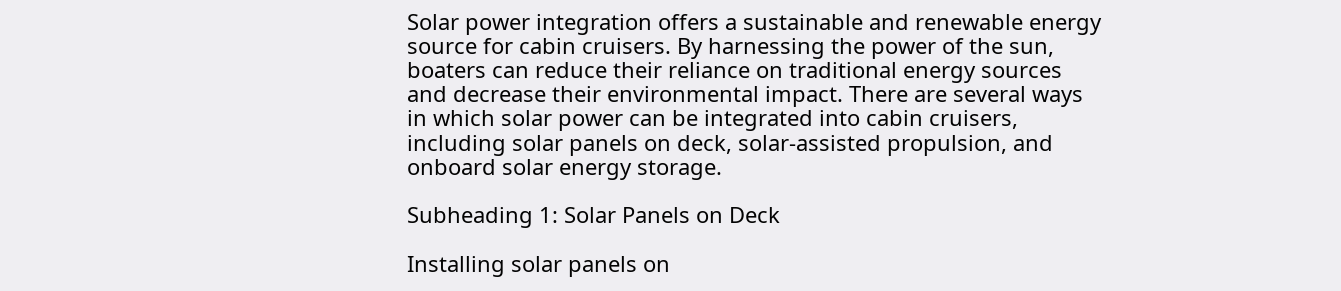Solar power integration offers a sustainable and renewable energy source for cabin cruisers. By harnessing the power of the sun, boaters can reduce their reliance on traditional energy sources and decrease their environmental impact. There are several ways in which solar power can be integrated into cabin cruisers, including solar panels on deck, solar-assisted propulsion, and onboard solar energy storage.

Subheading 1: Solar Panels on Deck

Installing solar panels on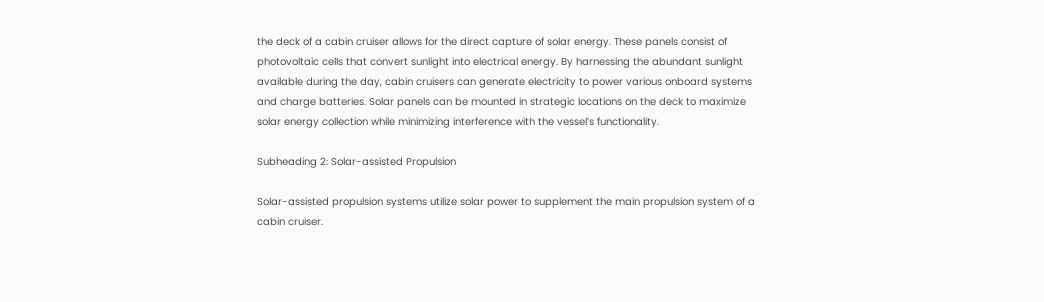the deck of a cabin cruiser allows for the direct capture of solar energy. These panels consist of photovoltaic cells that convert sunlight into electrical energy. By harnessing the abundant sunlight available during the day, cabin cruisers can generate electricity to power various onboard systems and charge batteries. Solar panels can be mounted in strategic locations on the deck to maximize solar energy collection while minimizing interference with the vessel’s functionality.

Subheading 2: Solar-assisted Propulsion

Solar-assisted propulsion systems utilize solar power to supplement the main propulsion system of a cabin cruiser.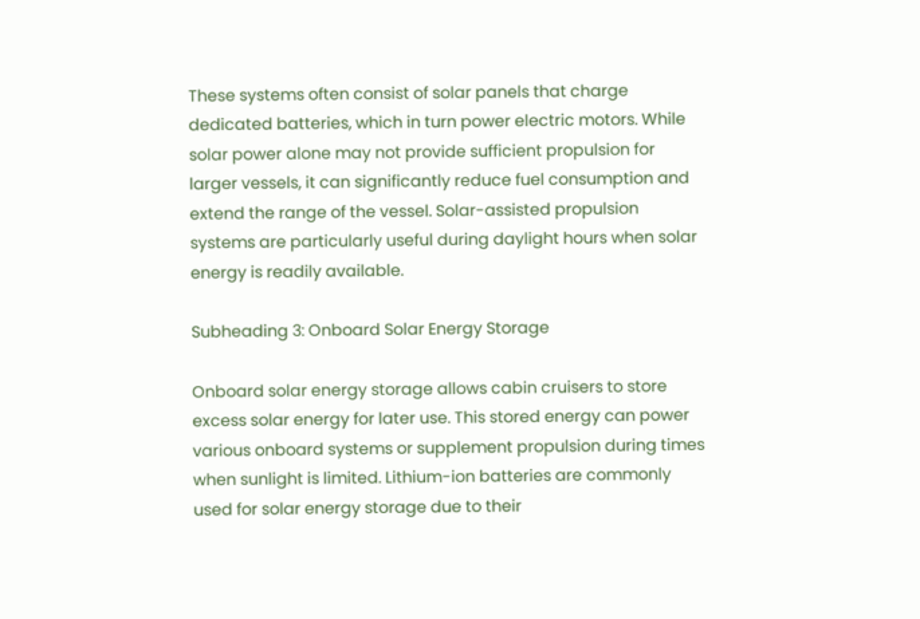These systems often consist of solar panels that charge dedicated batteries, which in turn power electric motors. While solar power alone may not provide sufficient propulsion for larger vessels, it can significantly reduce fuel consumption and extend the range of the vessel. Solar-assisted propulsion systems are particularly useful during daylight hours when solar energy is readily available.

Subheading 3: Onboard Solar Energy Storage

Onboard solar energy storage allows cabin cruisers to store excess solar energy for later use. This stored energy can power various onboard systems or supplement propulsion during times when sunlight is limited. Lithium-ion batteries are commonly used for solar energy storage due to their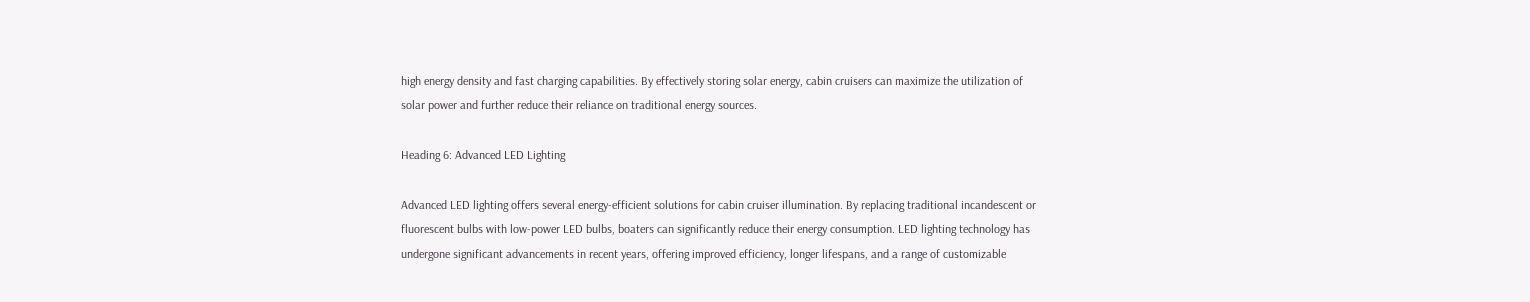high energy density and fast charging capabilities. By effectively storing solar energy, cabin cruisers can maximize the utilization of solar power and further reduce their reliance on traditional energy sources.

Heading 6: Advanced LED Lighting

Advanced LED lighting offers several energy-efficient solutions for cabin cruiser illumination. By replacing traditional incandescent or fluorescent bulbs with low-power LED bulbs, boaters can significantly reduce their energy consumption. LED lighting technology has undergone significant advancements in recent years, offering improved efficiency, longer lifespans, and a range of customizable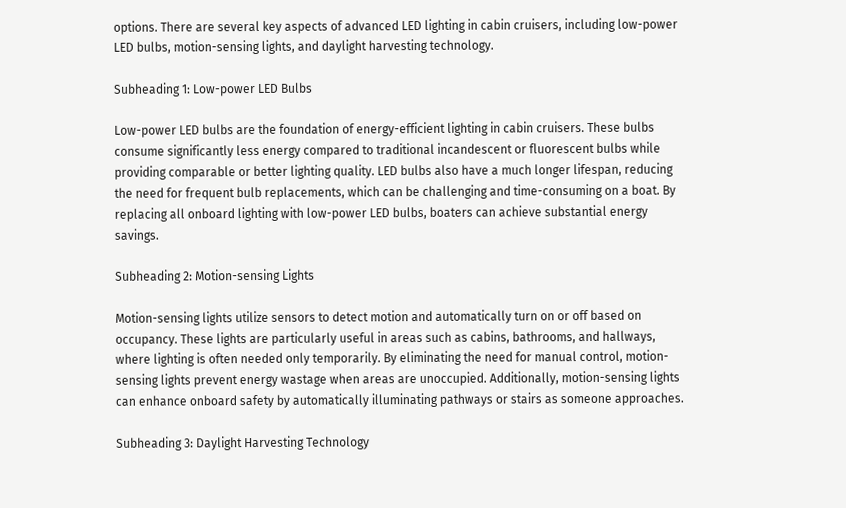options. There are several key aspects of advanced LED lighting in cabin cruisers, including low-power LED bulbs, motion-sensing lights, and daylight harvesting technology.

Subheading 1: Low-power LED Bulbs

Low-power LED bulbs are the foundation of energy-efficient lighting in cabin cruisers. These bulbs consume significantly less energy compared to traditional incandescent or fluorescent bulbs while providing comparable or better lighting quality. LED bulbs also have a much longer lifespan, reducing the need for frequent bulb replacements, which can be challenging and time-consuming on a boat. By replacing all onboard lighting with low-power LED bulbs, boaters can achieve substantial energy savings.

Subheading 2: Motion-sensing Lights

Motion-sensing lights utilize sensors to detect motion and automatically turn on or off based on occupancy. These lights are particularly useful in areas such as cabins, bathrooms, and hallways, where lighting is often needed only temporarily. By eliminating the need for manual control, motion-sensing lights prevent energy wastage when areas are unoccupied. Additionally, motion-sensing lights can enhance onboard safety by automatically illuminating pathways or stairs as someone approaches.

Subheading 3: Daylight Harvesting Technology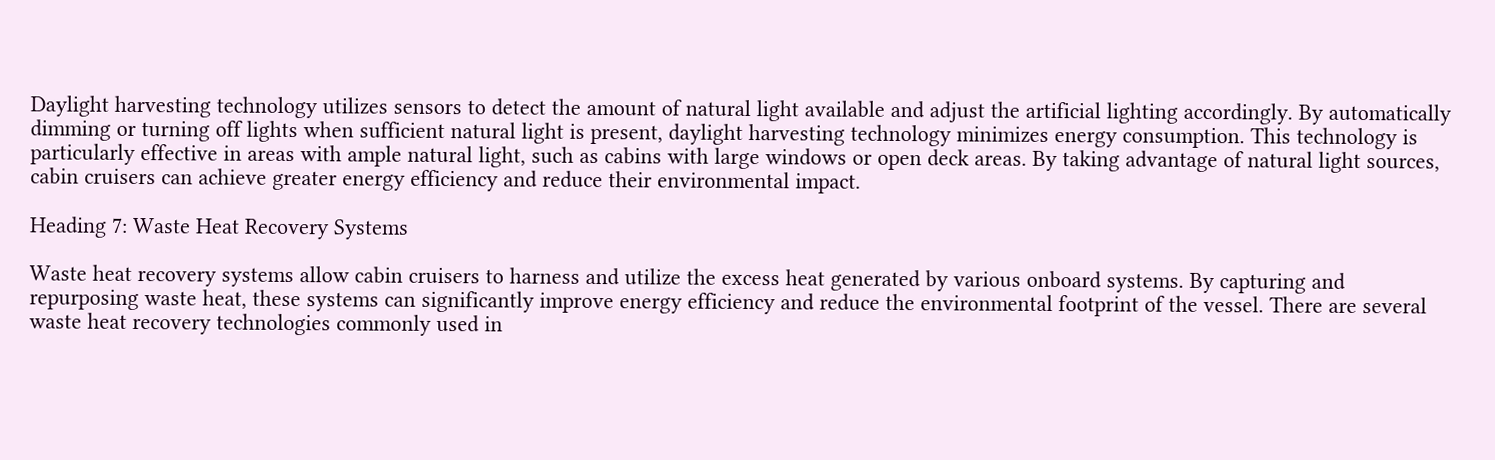Daylight harvesting technology utilizes sensors to detect the amount of natural light available and adjust the artificial lighting accordingly. By automatically dimming or turning off lights when sufficient natural light is present, daylight harvesting technology minimizes energy consumption. This technology is particularly effective in areas with ample natural light, such as cabins with large windows or open deck areas. By taking advantage of natural light sources, cabin cruisers can achieve greater energy efficiency and reduce their environmental impact.

Heading 7: Waste Heat Recovery Systems

Waste heat recovery systems allow cabin cruisers to harness and utilize the excess heat generated by various onboard systems. By capturing and repurposing waste heat, these systems can significantly improve energy efficiency and reduce the environmental footprint of the vessel. There are several waste heat recovery technologies commonly used in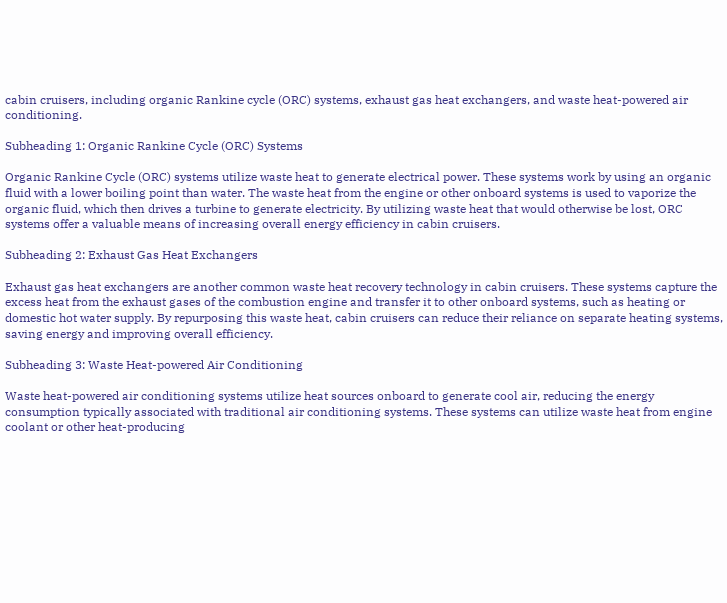cabin cruisers, including organic Rankine cycle (ORC) systems, exhaust gas heat exchangers, and waste heat-powered air conditioning.

Subheading 1: Organic Rankine Cycle (ORC) Systems

Organic Rankine Cycle (ORC) systems utilize waste heat to generate electrical power. These systems work by using an organic fluid with a lower boiling point than water. The waste heat from the engine or other onboard systems is used to vaporize the organic fluid, which then drives a turbine to generate electricity. By utilizing waste heat that would otherwise be lost, ORC systems offer a valuable means of increasing overall energy efficiency in cabin cruisers.

Subheading 2: Exhaust Gas Heat Exchangers

Exhaust gas heat exchangers are another common waste heat recovery technology in cabin cruisers. These systems capture the excess heat from the exhaust gases of the combustion engine and transfer it to other onboard systems, such as heating or domestic hot water supply. By repurposing this waste heat, cabin cruisers can reduce their reliance on separate heating systems, saving energy and improving overall efficiency.

Subheading 3: Waste Heat-powered Air Conditioning

Waste heat-powered air conditioning systems utilize heat sources onboard to generate cool air, reducing the energy consumption typically associated with traditional air conditioning systems. These systems can utilize waste heat from engine coolant or other heat-producing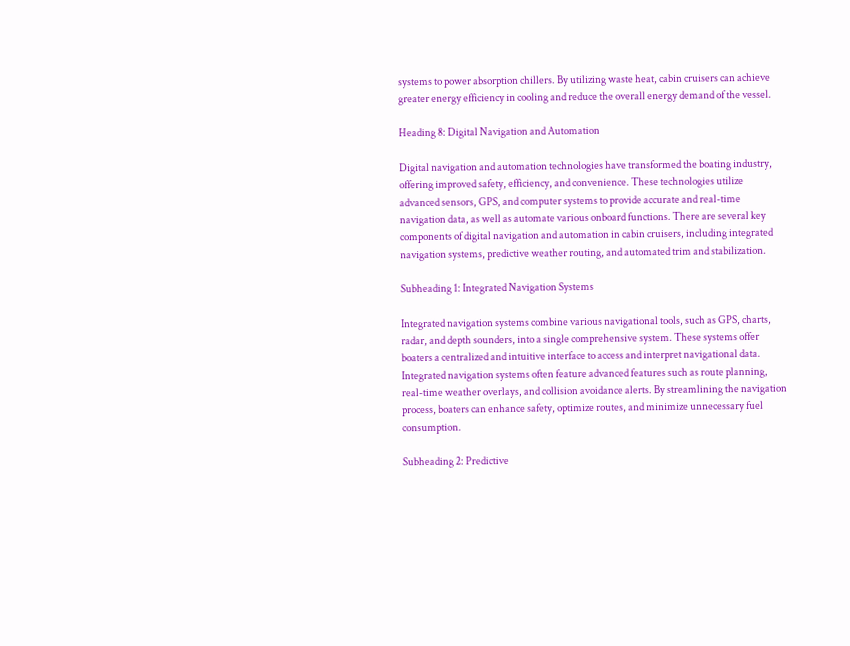systems to power absorption chillers. By utilizing waste heat, cabin cruisers can achieve greater energy efficiency in cooling and reduce the overall energy demand of the vessel.

Heading 8: Digital Navigation and Automation

Digital navigation and automation technologies have transformed the boating industry, offering improved safety, efficiency, and convenience. These technologies utilize advanced sensors, GPS, and computer systems to provide accurate and real-time navigation data, as well as automate various onboard functions. There are several key components of digital navigation and automation in cabin cruisers, including integrated navigation systems, predictive weather routing, and automated trim and stabilization.

Subheading 1: Integrated Navigation Systems

Integrated navigation systems combine various navigational tools, such as GPS, charts, radar, and depth sounders, into a single comprehensive system. These systems offer boaters a centralized and intuitive interface to access and interpret navigational data. Integrated navigation systems often feature advanced features such as route planning, real-time weather overlays, and collision avoidance alerts. By streamlining the navigation process, boaters can enhance safety, optimize routes, and minimize unnecessary fuel consumption.

Subheading 2: Predictive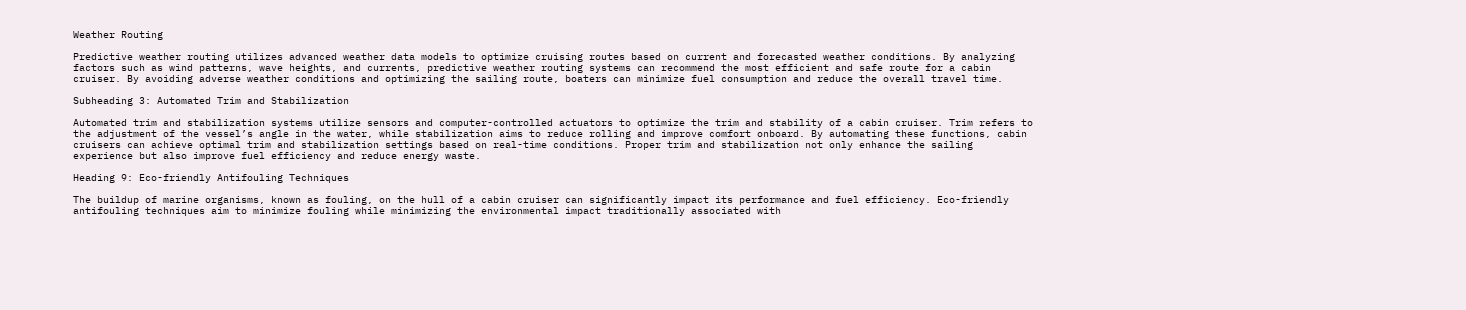Weather Routing

Predictive weather routing utilizes advanced weather data models to optimize cruising routes based on current and forecasted weather conditions. By analyzing factors such as wind patterns, wave heights, and currents, predictive weather routing systems can recommend the most efficient and safe route for a cabin cruiser. By avoiding adverse weather conditions and optimizing the sailing route, boaters can minimize fuel consumption and reduce the overall travel time.

Subheading 3: Automated Trim and Stabilization

Automated trim and stabilization systems utilize sensors and computer-controlled actuators to optimize the trim and stability of a cabin cruiser. Trim refers to the adjustment of the vessel’s angle in the water, while stabilization aims to reduce rolling and improve comfort onboard. By automating these functions, cabin cruisers can achieve optimal trim and stabilization settings based on real-time conditions. Proper trim and stabilization not only enhance the sailing experience but also improve fuel efficiency and reduce energy waste.

Heading 9: Eco-friendly Antifouling Techniques

The buildup of marine organisms, known as fouling, on the hull of a cabin cruiser can significantly impact its performance and fuel efficiency. Eco-friendly antifouling techniques aim to minimize fouling while minimizing the environmental impact traditionally associated with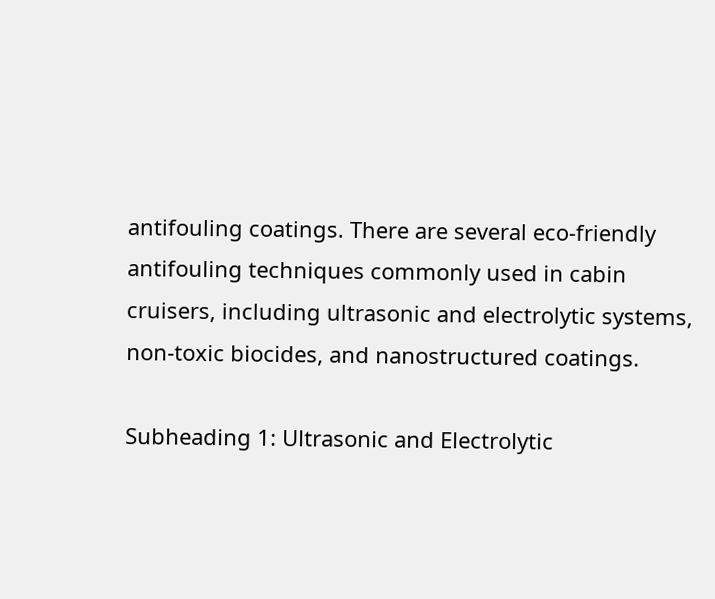antifouling coatings. There are several eco-friendly antifouling techniques commonly used in cabin cruisers, including ultrasonic and electrolytic systems, non-toxic biocides, and nanostructured coatings.

Subheading 1: Ultrasonic and Electrolytic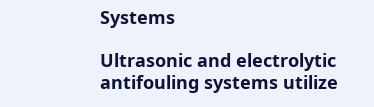Systems

Ultrasonic and electrolytic antifouling systems utilize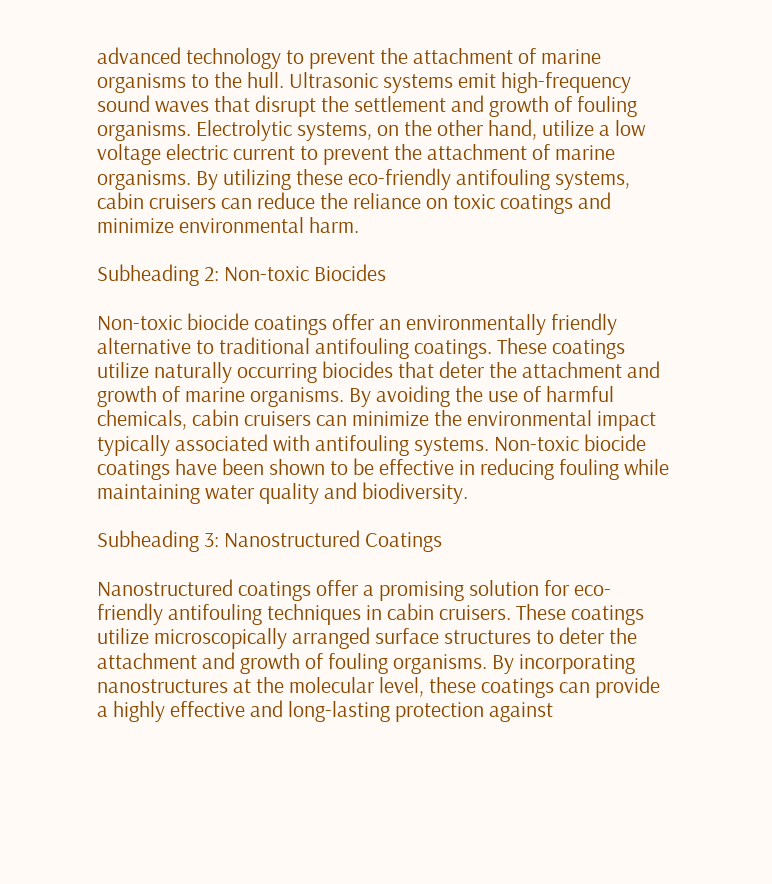advanced technology to prevent the attachment of marine organisms to the hull. Ultrasonic systems emit high-frequency sound waves that disrupt the settlement and growth of fouling organisms. Electrolytic systems, on the other hand, utilize a low voltage electric current to prevent the attachment of marine organisms. By utilizing these eco-friendly antifouling systems, cabin cruisers can reduce the reliance on toxic coatings and minimize environmental harm.

Subheading 2: Non-toxic Biocides

Non-toxic biocide coatings offer an environmentally friendly alternative to traditional antifouling coatings. These coatings utilize naturally occurring biocides that deter the attachment and growth of marine organisms. By avoiding the use of harmful chemicals, cabin cruisers can minimize the environmental impact typically associated with antifouling systems. Non-toxic biocide coatings have been shown to be effective in reducing fouling while maintaining water quality and biodiversity.

Subheading 3: Nanostructured Coatings

Nanostructured coatings offer a promising solution for eco-friendly antifouling techniques in cabin cruisers. These coatings utilize microscopically arranged surface structures to deter the attachment and growth of fouling organisms. By incorporating nanostructures at the molecular level, these coatings can provide a highly effective and long-lasting protection against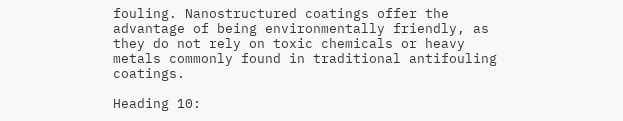fouling. Nanostructured coatings offer the advantage of being environmentally friendly, as they do not rely on toxic chemicals or heavy metals commonly found in traditional antifouling coatings.

Heading 10: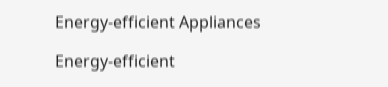Energy-efficient Appliances

Energy-efficient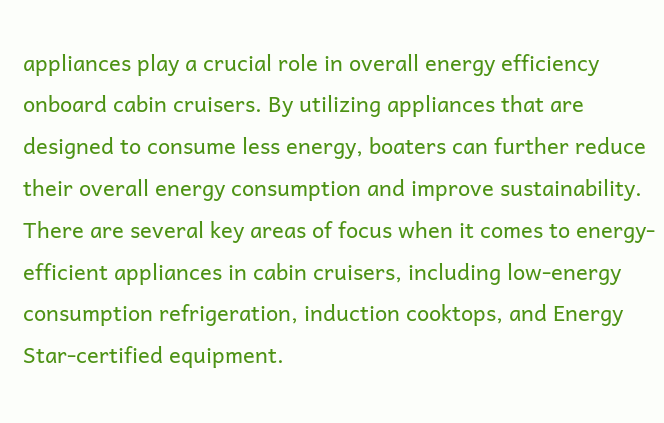appliances play a crucial role in overall energy efficiency onboard cabin cruisers. By utilizing appliances that are designed to consume less energy, boaters can further reduce their overall energy consumption and improve sustainability. There are several key areas of focus when it comes to energy-efficient appliances in cabin cruisers, including low-energy consumption refrigeration, induction cooktops, and Energy Star-certified equipment.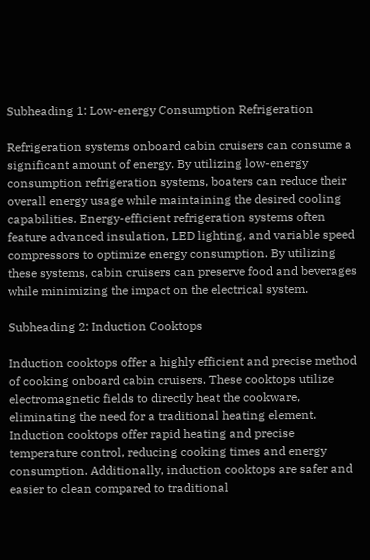Subheading 1: Low-energy Consumption Refrigeration

Refrigeration systems onboard cabin cruisers can consume a significant amount of energy. By utilizing low-energy consumption refrigeration systems, boaters can reduce their overall energy usage while maintaining the desired cooling capabilities. Energy-efficient refrigeration systems often feature advanced insulation, LED lighting, and variable speed compressors to optimize energy consumption. By utilizing these systems, cabin cruisers can preserve food and beverages while minimizing the impact on the electrical system.

Subheading 2: Induction Cooktops

Induction cooktops offer a highly efficient and precise method of cooking onboard cabin cruisers. These cooktops utilize electromagnetic fields to directly heat the cookware, eliminating the need for a traditional heating element. Induction cooktops offer rapid heating and precise temperature control, reducing cooking times and energy consumption. Additionally, induction cooktops are safer and easier to clean compared to traditional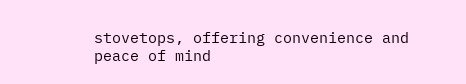stovetops, offering convenience and peace of mind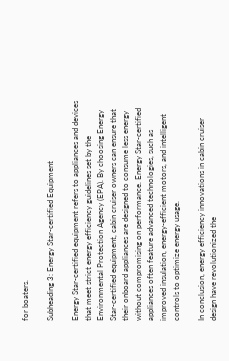for boaters.

Subheading 3: Energy Star-certified Equipment

Energy Star-certified equipment refers to appliances and devices that meet strict energy efficiency guidelines set by the Environmental Protection Agency (EPA). By choosing Energy Star-certified equipment, cabin cruiser owners can ensure that their onboard appliances are designed to consume less energy without compromising on performance. Energy Star-certified appliances often feature advanced technologies, such as improved insulation, energy-efficient motors, and intelligent controls to optimize energy usage.

In conclusion, energy efficiency innovations in cabin cruiser design have revolutionized the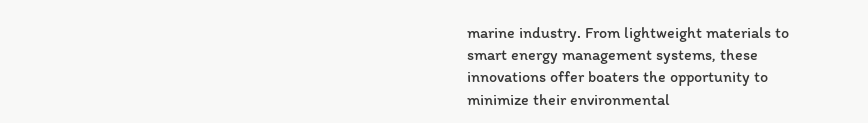marine industry. From lightweight materials to smart energy management systems, these innovations offer boaters the opportunity to minimize their environmental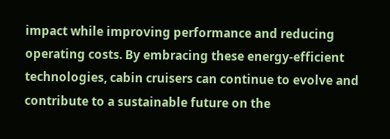impact while improving performance and reducing operating costs. By embracing these energy-efficient technologies, cabin cruisers can continue to evolve and contribute to a sustainable future on the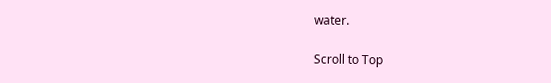water.

Scroll to Top